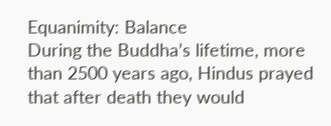Equanimity: Balance
During the Buddha’s lifetime, more than 2500 years ago, Hindus prayed that after death they would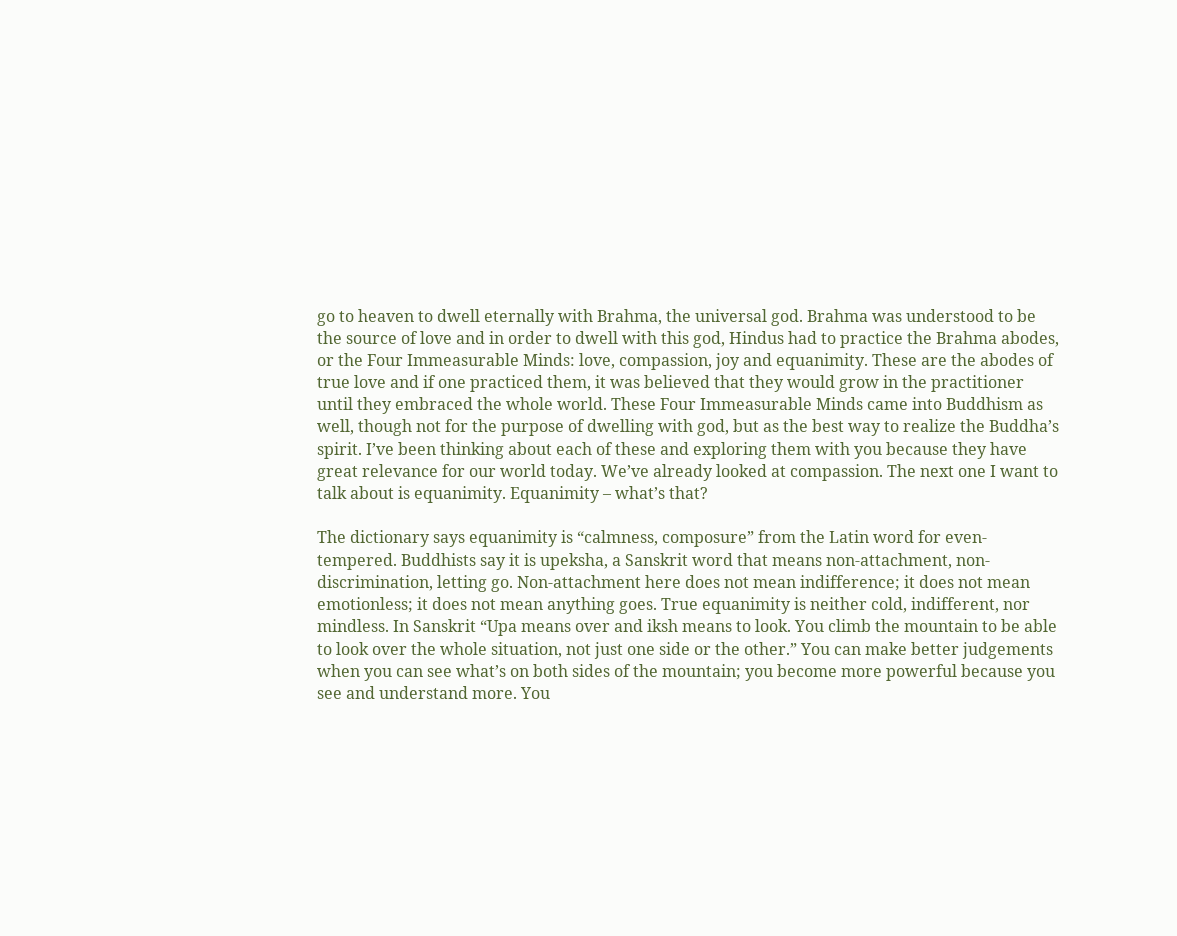go to heaven to dwell eternally with Brahma, the universal god. Brahma was understood to be the source of love and in order to dwell with this god, Hindus had to practice the Brahma abodes, or the Four Immeasurable Minds: love, compassion, joy and equanimity. These are the abodes of true love and if one practiced them, it was believed that they would grow in the practitioner until they embraced the whole world. These Four Immeasurable Minds came into Buddhism as well, though not for the purpose of dwelling with god, but as the best way to realize the Buddha’s spirit. I’ve been thinking about each of these and exploring them with you because they have great relevance for our world today. We’ve already looked at compassion. The next one I want to talk about is equanimity. Equanimity – what’s that?

The dictionary says equanimity is “calmness, composure” from the Latin word for even-tempered. Buddhists say it is upeksha, a Sanskrit word that means non-attachment, non-discrimination, letting go. Non-attachment here does not mean indifference; it does not mean emotionless; it does not mean anything goes. True equanimity is neither cold, indifferent, nor mindless. In Sanskrit “Upa means over and iksh means to look. You climb the mountain to be able to look over the whole situation, not just one side or the other.” You can make better judgements when you can see what’s on both sides of the mountain; you become more powerful because you see and understand more. You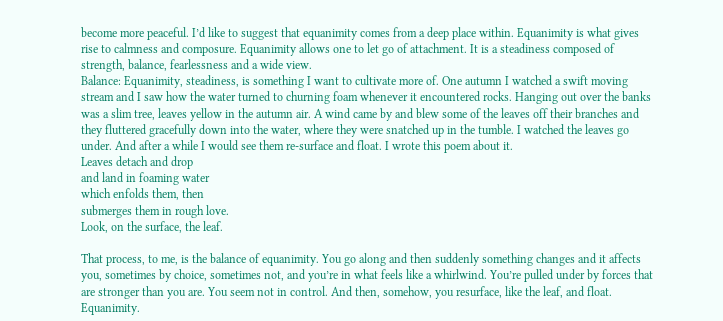become more peaceful. I’d like to suggest that equanimity comes from a deep place within. Equanimity is what gives rise to calmness and composure. Equanimity allows one to let go of attachment. It is a steadiness composed of strength, balance, fearlessness and a wide view.
Balance: Equanimity, steadiness, is something I want to cultivate more of. One autumn I watched a swift moving stream and I saw how the water turned to churning foam whenever it encountered rocks. Hanging out over the banks was a slim tree, leaves yellow in the autumn air. A wind came by and blew some of the leaves off their branches and they fluttered gracefully down into the water, where they were snatched up in the tumble. I watched the leaves go under. And after a while I would see them re-surface and float. I wrote this poem about it.
Leaves detach and drop
and land in foaming water
which enfolds them, then
submerges them in rough love.
Look, on the surface, the leaf.

That process, to me, is the balance of equanimity. You go along and then suddenly something changes and it affects you, sometimes by choice, sometimes not, and you’re in what feels like a whirlwind. You’re pulled under by forces that are stronger than you are. You seem not in control. And then, somehow, you resurface, like the leaf, and float. Equanimity.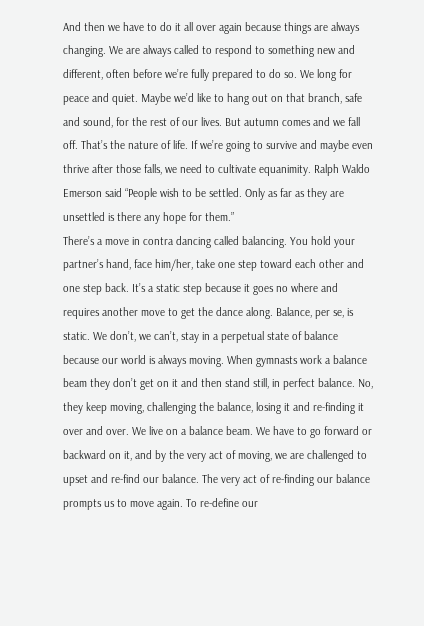And then we have to do it all over again because things are always changing. We are always called to respond to something new and different, often before we’re fully prepared to do so. We long for peace and quiet. Maybe we’d like to hang out on that branch, safe and sound, for the rest of our lives. But autumn comes and we fall off. That’s the nature of life. If we’re going to survive and maybe even thrive after those falls, we need to cultivate equanimity. Ralph Waldo Emerson said “People wish to be settled. Only as far as they are unsettled is there any hope for them.”
There’s a move in contra dancing called balancing. You hold your partner’s hand, face him/her, take one step toward each other and one step back. It’s a static step because it goes no where and requires another move to get the dance along. Balance, per se, is static. We don’t, we can’t, stay in a perpetual state of balance because our world is always moving. When gymnasts work a balance beam they don’t get on it and then stand still, in perfect balance. No, they keep moving, challenging the balance, losing it and re-finding it over and over. We live on a balance beam. We have to go forward or backward on it, and by the very act of moving, we are challenged to upset and re-find our balance. The very act of re-finding our balance prompts us to move again. To re-define our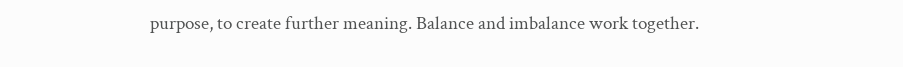purpose, to create further meaning. Balance and imbalance work together.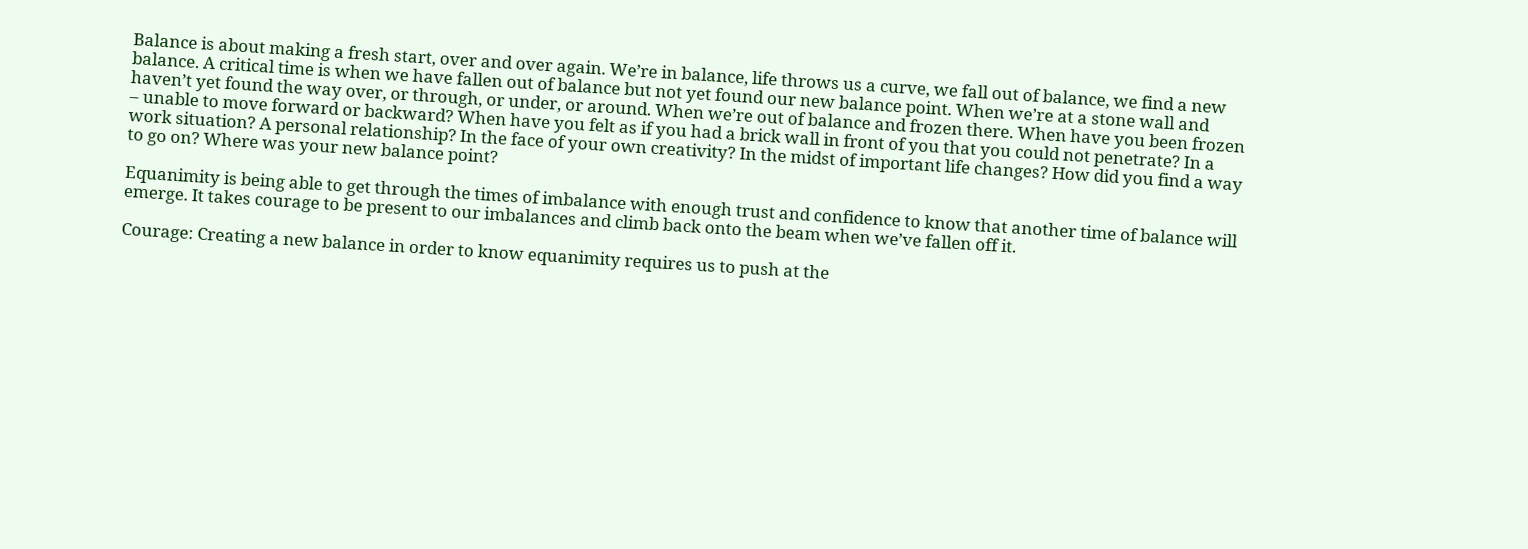Balance is about making a fresh start, over and over again. We’re in balance, life throws us a curve, we fall out of balance, we find a new balance. A critical time is when we have fallen out of balance but not yet found our new balance point. When we’re at a stone wall and haven’t yet found the way over, or through, or under, or around. When we’re out of balance and frozen there. When have you been frozen – unable to move forward or backward? When have you felt as if you had a brick wall in front of you that you could not penetrate? In a work situation? A personal relationship? In the face of your own creativity? In the midst of important life changes? How did you find a way to go on? Where was your new balance point?

Equanimity is being able to get through the times of imbalance with enough trust and confidence to know that another time of balance will emerge. It takes courage to be present to our imbalances and climb back onto the beam when we’ve fallen off it.

Courage: Creating a new balance in order to know equanimity requires us to push at the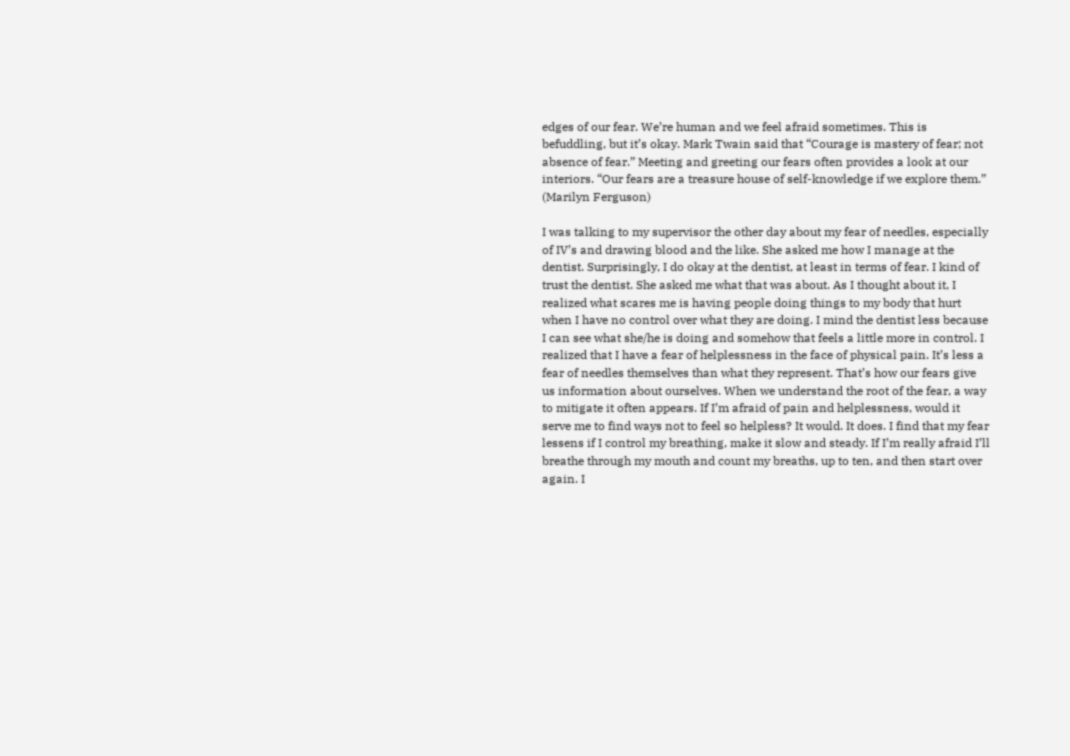edges of our fear. We’re human and we feel afraid sometimes. This is befuddling, but it’s okay. Mark Twain said that “Courage is mastery of fear; not absence of fear.” Meeting and greeting our fears often provides a look at our interiors. “Our fears are a treasure house of self-knowledge if we explore them.” (Marilyn Ferguson)

I was talking to my supervisor the other day about my fear of needles, especially of IV’s and drawing blood and the like. She asked me how I manage at the dentist. Surprisingly, I do okay at the dentist, at least in terms of fear. I kind of trust the dentist. She asked me what that was about. As I thought about it, I realized what scares me is having people doing things to my body that hurt when I have no control over what they are doing. I mind the dentist less because I can see what she/he is doing and somehow that feels a little more in control. I realized that I have a fear of helplessness in the face of physical pain. It’s less a fear of needles themselves than what they represent. That’s how our fears give us information about ourselves. When we understand the root of the fear, a way to mitigate it often appears. If I’m afraid of pain and helplessness, would it serve me to find ways not to feel so helpless? It would. It does. I find that my fear lessens if I control my breathing, make it slow and steady. If I’m really afraid I’ll breathe through my mouth and count my breaths, up to ten, and then start over again. I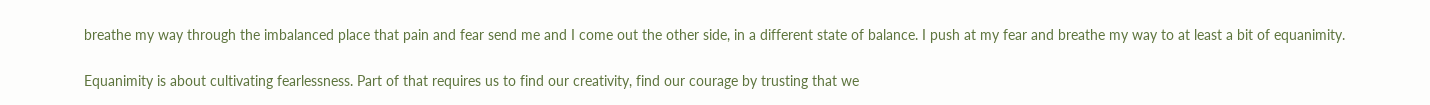breathe my way through the imbalanced place that pain and fear send me and I come out the other side, in a different state of balance. I push at my fear and breathe my way to at least a bit of equanimity.

Equanimity is about cultivating fearlessness. Part of that requires us to find our creativity, find our courage by trusting that we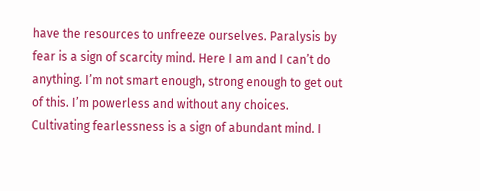have the resources to unfreeze ourselves. Paralysis by fear is a sign of scarcity mind. Here I am and I can’t do anything. I’m not smart enough, strong enough to get out of this. I’m powerless and without any choices. Cultivating fearlessness is a sign of abundant mind. I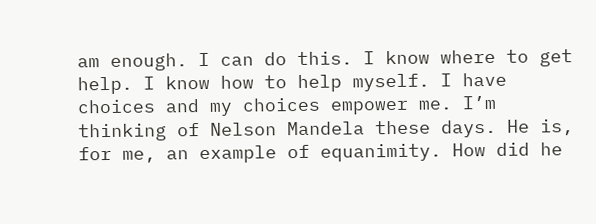am enough. I can do this. I know where to get help. I know how to help myself. I have choices and my choices empower me. I’m thinking of Nelson Mandela these days. He is, for me, an example of equanimity. How did he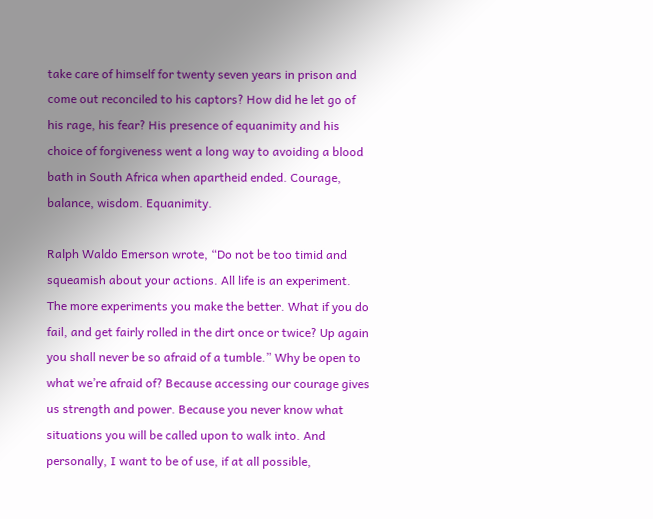take care of himself for twenty seven years in prison and come out reconciled to his captors? How did he let go of his rage, his fear? His presence of equanimity and his choice of forgiveness went a long way to avoiding a blood bath in South Africa when apartheid ended. Courage, balance, wisdom. Equanimity.

Ralph Waldo Emerson wrote, “Do not be too timid and squeamish about your actions. All life is an experiment. The more experiments you make the better. What if you do fail, and get fairly rolled in the dirt once or twice? Up again you shall never be so afraid of a tumble.” Why be open to what we’re afraid of? Because accessing our courage gives us strength and power. Because you never know what situations you will be called upon to walk into. And personally, I want to be of use, if at all possible,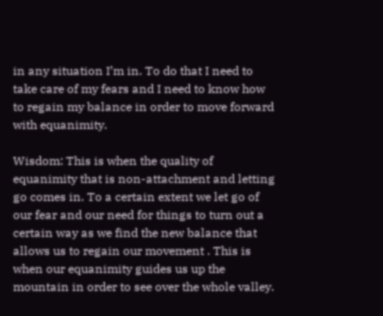in any situation I’m in. To do that I need to take care of my fears and I need to know how to regain my balance in order to move forward with equanimity.

Wisdom: This is when the quality of equanimity that is non-attachment and letting go comes in. To a certain extent we let go of our fear and our need for things to turn out a certain way as we find the new balance that allows us to regain our movement . This is when our equanimity guides us up the mountain in order to see over the whole valley.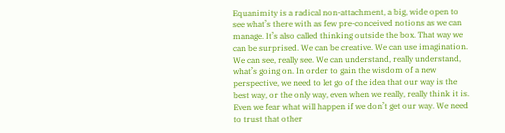Equanimity is a radical non-attachment, a big, wide open to see what’s there with as few pre-conceived notions as we can manage. It’s also called thinking outside the box. That way we can be surprised. We can be creative. We can use imagination. We can see, really see. We can understand, really understand, what’s going on. In order to gain the wisdom of a new perspective, we need to let go of the idea that our way is the best way, or the only way, even when we really, really think it is. Even we fear what will happen if we don’t get our way. We need to trust that other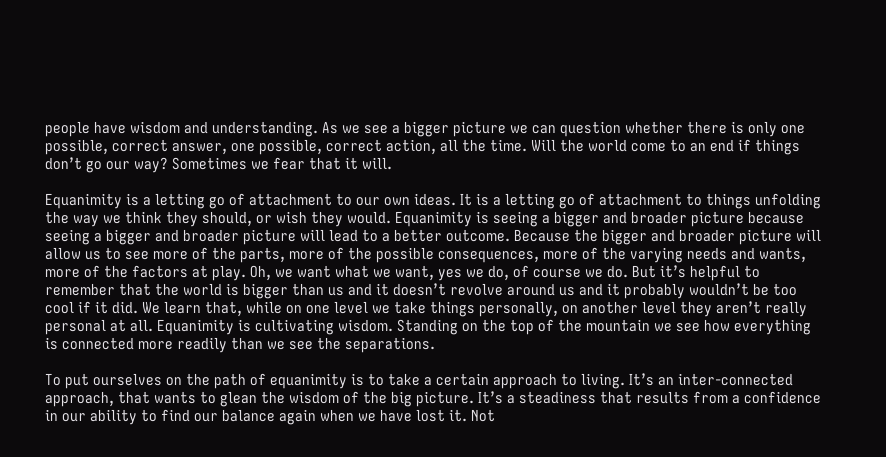people have wisdom and understanding. As we see a bigger picture we can question whether there is only one possible, correct answer, one possible, correct action, all the time. Will the world come to an end if things don’t go our way? Sometimes we fear that it will.

Equanimity is a letting go of attachment to our own ideas. It is a letting go of attachment to things unfolding the way we think they should, or wish they would. Equanimity is seeing a bigger and broader picture because seeing a bigger and broader picture will lead to a better outcome. Because the bigger and broader picture will allow us to see more of the parts, more of the possible consequences, more of the varying needs and wants, more of the factors at play. Oh, we want what we want, yes we do, of course we do. But it’s helpful to remember that the world is bigger than us and it doesn’t revolve around us and it probably wouldn’t be too cool if it did. We learn that, while on one level we take things personally, on another level they aren’t really personal at all. Equanimity is cultivating wisdom. Standing on the top of the mountain we see how everything is connected more readily than we see the separations.

To put ourselves on the path of equanimity is to take a certain approach to living. It’s an inter-connected approach, that wants to glean the wisdom of the big picture. It’s a steadiness that results from a confidence in our ability to find our balance again when we have lost it. Not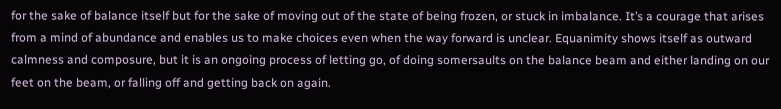for the sake of balance itself but for the sake of moving out of the state of being frozen, or stuck in imbalance. It’s a courage that arises from a mind of abundance and enables us to make choices even when the way forward is unclear. Equanimity shows itself as outward calmness and composure, but it is an ongoing process of letting go, of doing somersaults on the balance beam and either landing on our feet on the beam, or falling off and getting back on again.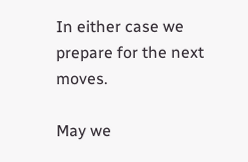In either case we prepare for the next moves.

May we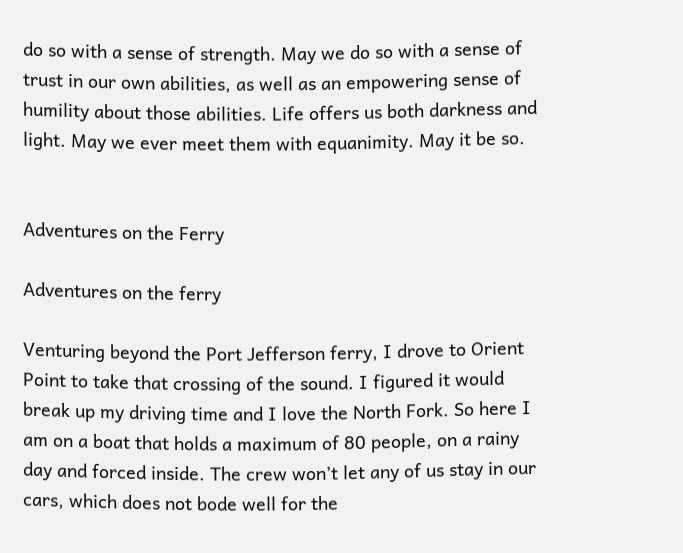do so with a sense of strength. May we do so with a sense of trust in our own abilities, as well as an empowering sense of humility about those abilities. Life offers us both darkness and light. May we ever meet them with equanimity. May it be so.


Adventures on the Ferry

Adventures on the ferry

Venturing beyond the Port Jefferson ferry, I drove to Orient Point to take that crossing of the sound. I figured it would break up my driving time and I love the North Fork. So here I am on a boat that holds a maximum of 80 people, on a rainy day and forced inside. The crew won’t let any of us stay in our cars, which does not bode well for the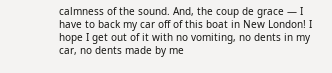calmness of the sound. And, the coup de grace — I have to back my car off of this boat in New London! I hope I get out of it with no vomiting, no dents in my car, no dents made by me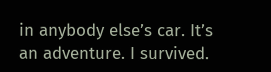in anybody else’s car. It’s an adventure. I survived.